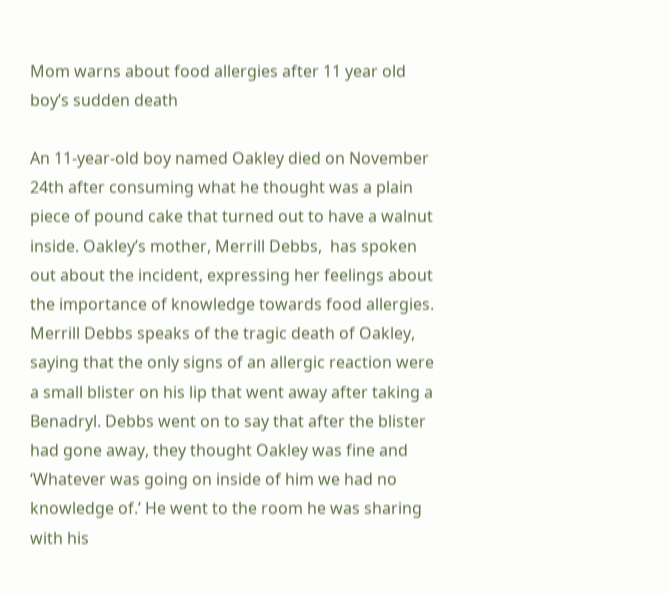Mom warns about food allergies after 11 year old boy’s sudden death

An 11-year-old boy named Oakley died on November 24th after consuming what he thought was a plain piece of pound cake that turned out to have a walnut inside. Oakley’s mother, Merrill Debbs,  has spoken out about the incident, expressing her feelings about the importance of knowledge towards food allergies.
Merrill Debbs speaks of the tragic death of Oakley, saying that the only signs of an allergic reaction were a small blister on his lip that went away after taking a Benadryl. Debbs went on to say that after the blister had gone away, they thought Oakley was fine and ‘Whatever was going on inside of him we had no knowledge of.’ He went to the room he was sharing with his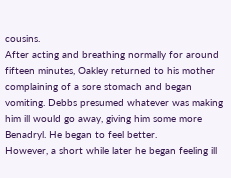cousins.
After acting and breathing normally for around fifteen minutes, Oakley returned to his mother complaining of a sore stomach and began vomiting. Debbs presumed whatever was making him ill would go away, giving him some more Benadryl. He began to feel better.
However, a short while later he began feeling ill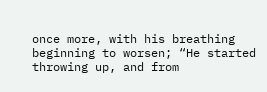once more, with his breathing beginning to worsen; “He started throwing up, and from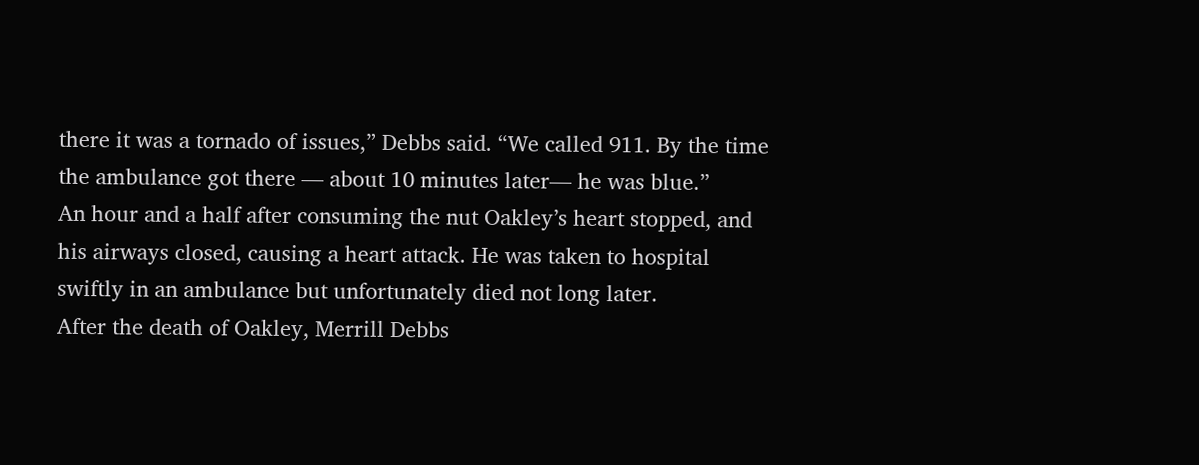there it was a tornado of issues,” Debbs said. “We called 911. By the time the ambulance got there — about 10 minutes later— he was blue.”
An hour and a half after consuming the nut Oakley’s heart stopped, and his airways closed, causing a heart attack. He was taken to hospital swiftly in an ambulance but unfortunately died not long later.
After the death of Oakley, Merrill Debbs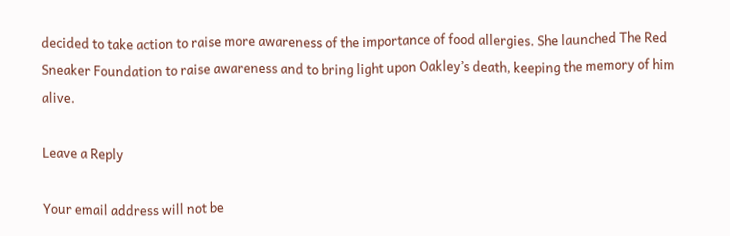decided to take action to raise more awareness of the importance of food allergies. She launched The Red Sneaker Foundation to raise awareness and to bring light upon Oakley’s death, keeping the memory of him alive.

Leave a Reply

Your email address will not be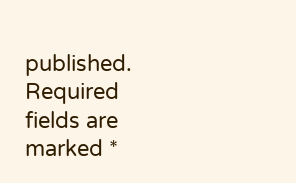published. Required fields are marked *